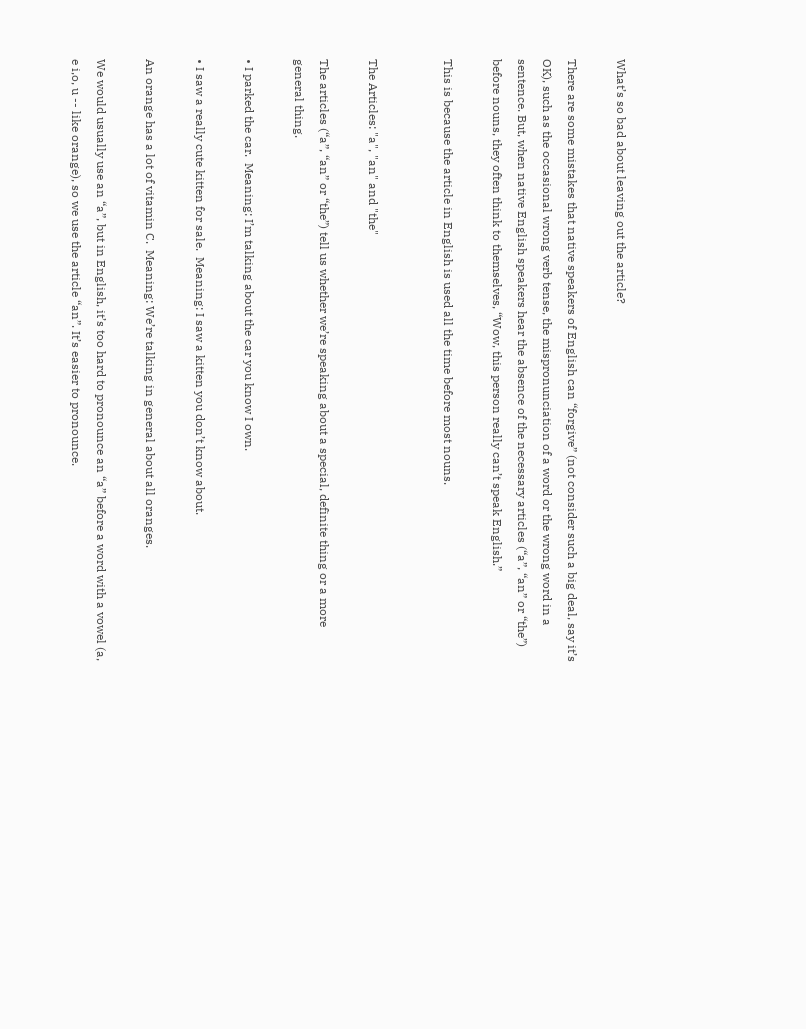What’s so bad about leaving out the article?

There are some mistakes that native speakers of English can “forgive” (not consider such a big deal, say it’s OK), such as the occasional wrong verb tense, the mispronunciation of a word or the wrong word in a sentence. But, when native English speakers hear the absence of the necessary articles (“a”, “an” or “the”) before nouns, they often think to themselves, “Wow, this person really can’t speak English.”

This is because the article in English is used all the time before most nouns.


The Articles: "a", "an" and "the"

The articles (“a”, “an” or “the”) tell us whether we’re speaking about a special, definite thing or a more general thing.

• I parked the car.  Meaning: I’m talking about the car you know I own.

• I saw a really cute kitten for sale.  Meaning: I saw a kitten you don’t know about.

An orange has a lot of vitamin C.  Meaning: We’re talking in general about all oranges.

We would usually use an “a”, but in English, it’s too hard to pronounce an “a” before a word with a vowel (a, e i,o, u -- like orange), so we use the article “an”. It’s easier to pronounce.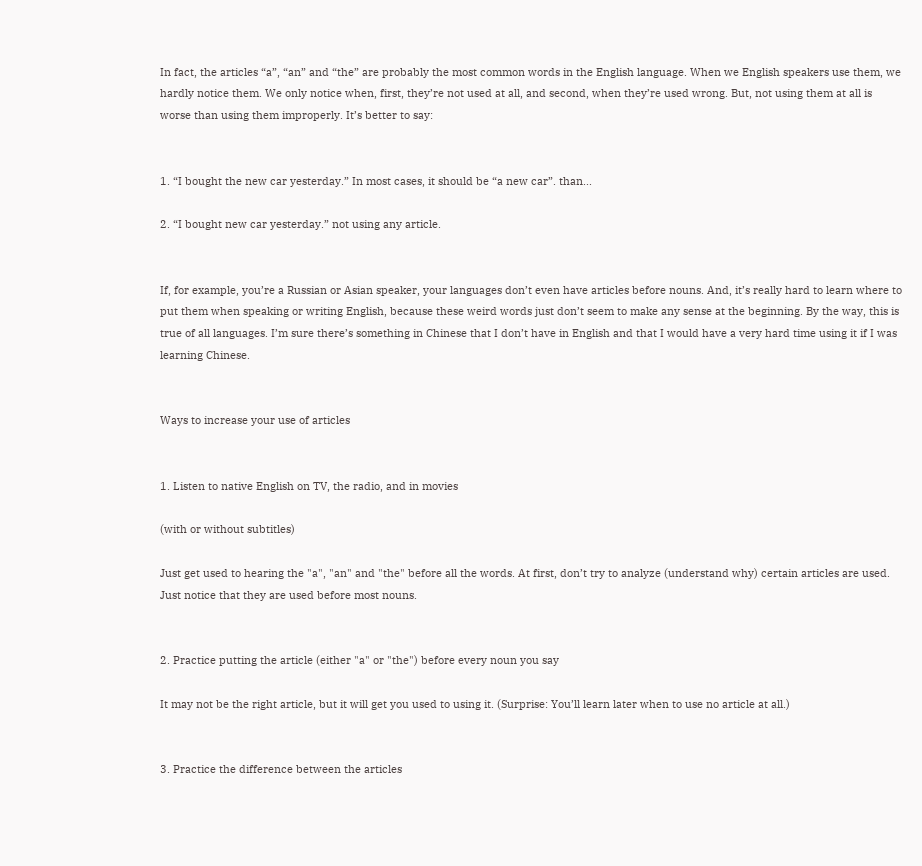In fact, the articles “a”, “an” and “the” are probably the most common words in the English language. When we English speakers use them, we hardly notice them. We only notice when, first, they’re not used at all, and second, when they’re used wrong. But, not using them at all is worse than using them improperly. It’s better to say:


1. “I bought the new car yesterday.” In most cases, it should be “a new car”. than...

2. “I bought new car yesterday.” not using any article.


If, for example, you’re a Russian or Asian speaker, your languages don’t even have articles before nouns. And, it’s really hard to learn where to put them when speaking or writing English, because these weird words just don’t seem to make any sense at the beginning. By the way, this is true of all languages. I’m sure there’s something in Chinese that I don’t have in English and that I would have a very hard time using it if I was learning Chinese.


Ways to increase your use of articles


1. Listen to native English on TV, the radio, and in movies

(with or without subtitles)

Just get used to hearing the "a", "an" and "the" before all the words. At first, don’t try to analyze (understand why) certain articles are used. Just notice that they are used before most nouns.


2. Practice putting the article (either "a" or "the") before every noun you say

It may not be the right article, but it will get you used to using it. (Surprise: You’ll learn later when to use no article at all.)


3. Practice the difference between the articles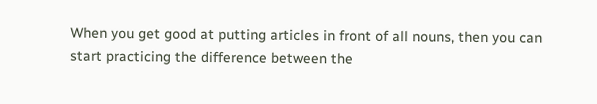When you get good at putting articles in front of all nouns, then you can start practicing the difference between the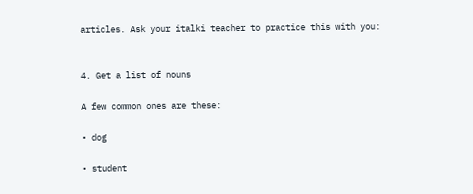articles. Ask your italki teacher to practice this with you:


4. Get a list of nouns

A few common ones are these:

• dog

• student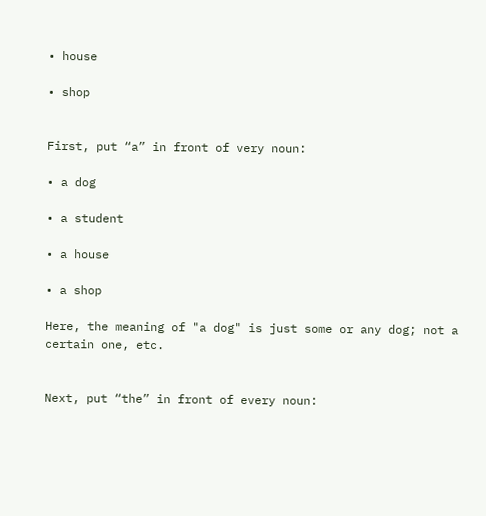• house

• shop


First, put “a” in front of very noun:

• a dog

• a student

• a house

• a shop

Here, the meaning of "a dog" is just some or any dog; not a certain one, etc.


Next, put “the” in front of every noun: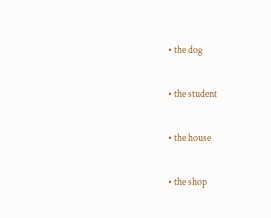• the dog

• the student

• the house

• the shop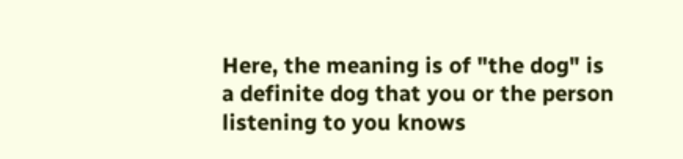Here, the meaning is of "the dog" is a definite dog that you or the person listening to you knows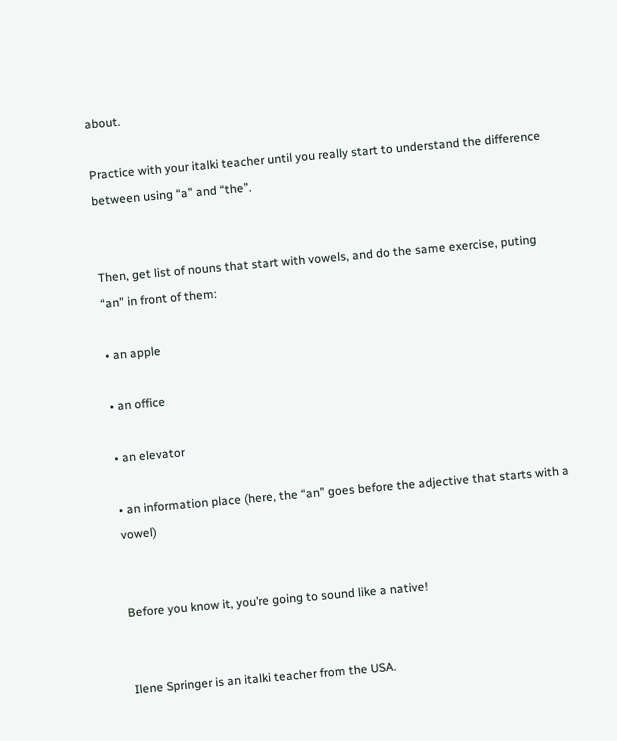about.

Practice with your italki teacher until you really start to understand the difference between using “a” and “the”.


Then, get list of nouns that start with vowels, and do the same exercise, puting “an” in front of them:

• an apple

• an office

• an elevator

• an information place (here, the “an” goes before the adjective that starts with a vowel)


Before you know it, you’re going to sound like a native!


Ilene Springer is an italki teacher from the USA.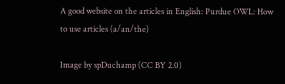A good website on the articles in English: Purdue OWL: How to use articles (a/an/the)

Image by spDuchamp (CC BY 2.0)